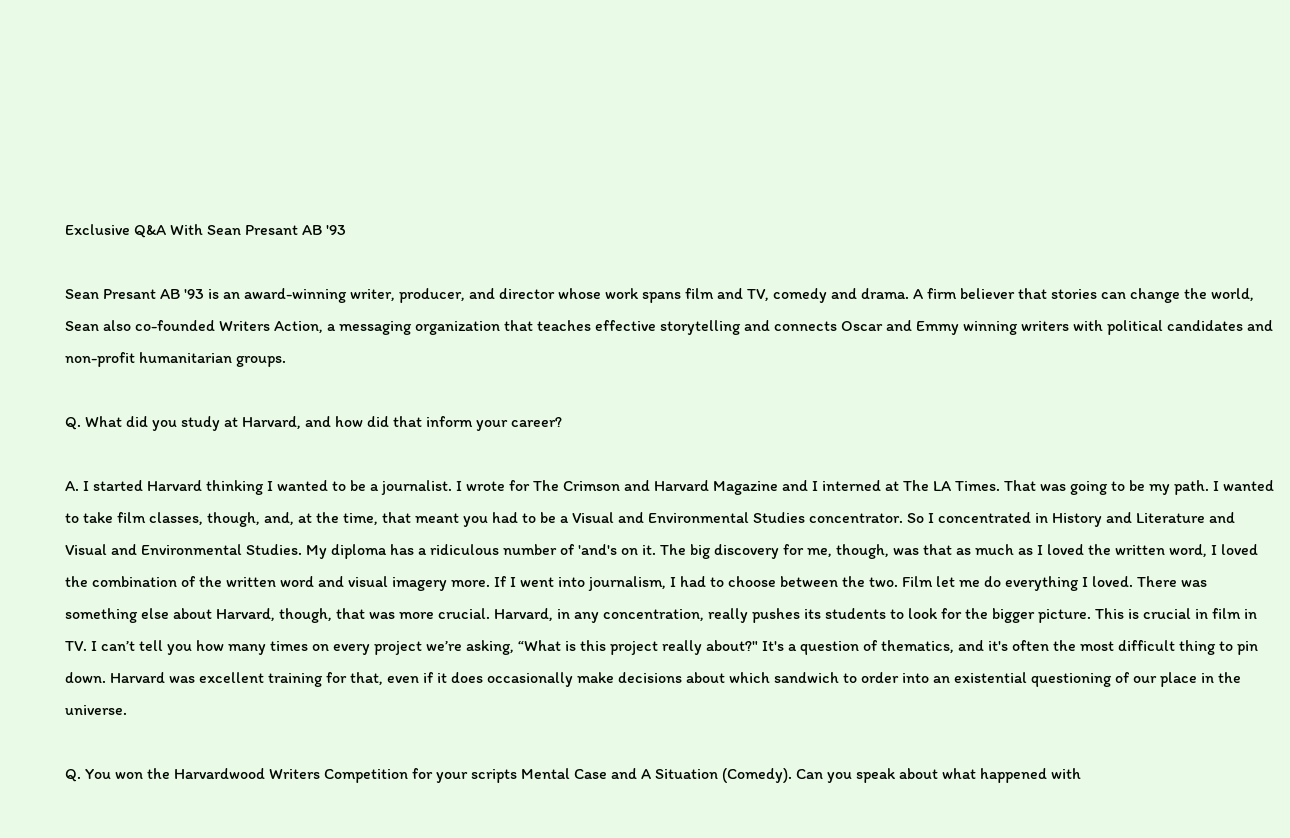Exclusive Q&A With Sean Presant AB '93

Sean Presant AB '93 is an award-winning writer, producer, and director whose work spans film and TV, comedy and drama. A firm believer that stories can change the world, Sean also co-founded Writers Action, a messaging organization that teaches effective storytelling and connects Oscar and Emmy winning writers with political candidates and non-profit humanitarian groups.

Q. What did you study at Harvard, and how did that inform your career?

A. I started Harvard thinking I wanted to be a journalist. I wrote for The Crimson and Harvard Magazine and I interned at The LA Times. That was going to be my path. I wanted to take film classes, though, and, at the time, that meant you had to be a Visual and Environmental Studies concentrator. So I concentrated in History and Literature and Visual and Environmental Studies. My diploma has a ridiculous number of 'and's on it. The big discovery for me, though, was that as much as I loved the written word, I loved the combination of the written word and visual imagery more. If I went into journalism, I had to choose between the two. Film let me do everything I loved. There was something else about Harvard, though, that was more crucial. Harvard, in any concentration, really pushes its students to look for the bigger picture. This is crucial in film in TV. I can’t tell you how many times on every project we’re asking, “What is this project really about?" It's a question of thematics, and it's often the most difficult thing to pin down. Harvard was excellent training for that, even if it does occasionally make decisions about which sandwich to order into an existential questioning of our place in the universe.

Q. You won the Harvardwood Writers Competition for your scripts Mental Case and A Situation (Comedy). Can you speak about what happened with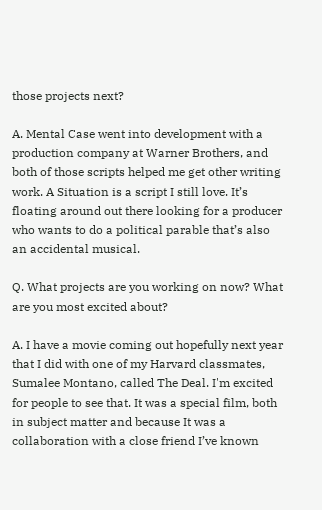those projects next?

A. Mental Case went into development with a production company at Warner Brothers, and both of those scripts helped me get other writing work. A Situation is a script I still love. It’s floating around out there looking for a producer who wants to do a political parable that’s also an accidental musical.

Q. What projects are you working on now? What are you most excited about?

A. I have a movie coming out hopefully next year that I did with one of my Harvard classmates, Sumalee Montano, called The Deal. I'm excited for people to see that. It was a special film, both in subject matter and because It was a collaboration with a close friend I’ve known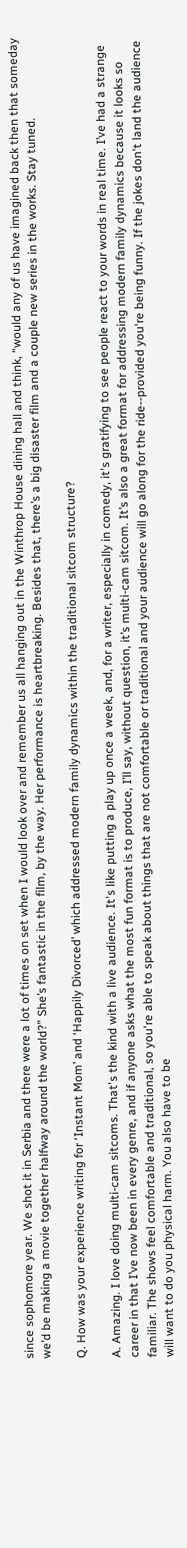since sophomore year. We shot it in Serbia and there were a lot of times on set when I would look over and remember us all hanging out in the Winthrop House dining hall and think, “would any of us have imagined back then that someday we’d be making a movie together halfway around the world?” She’s fantastic in the film, by the way. Her performance is heartbreaking. Besides that, there’s a big disaster film and a couple new series in the works. Stay tuned.

Q. How was your experience writing for ‘Instant Mom’ and ‘Happily Divorced’ which addressed modern family dynamics within the traditional sitcom structure?

A. Amazing. I love doing multi-cam sitcoms. That's the kind with a live audience. It's like putting a play up once a week, and, for a writer, especially in comedy, it's gratifying to see people react to your words in real time. I’ve had a strange career in that I’ve now been in every genre, and if anyone asks what the most fun format is to produce, I’ll say, without question, it’s multi-cam sitcom. It’s also a great format for addressing modern family dynamics because it looks so familiar. The shows feel comfortable and traditional, so you're able to speak about things that are not comfortable or traditional and your audience will go along for the ride--provided you're being funny. If the jokes don't land the audience will want to do you physical harm. You also have to be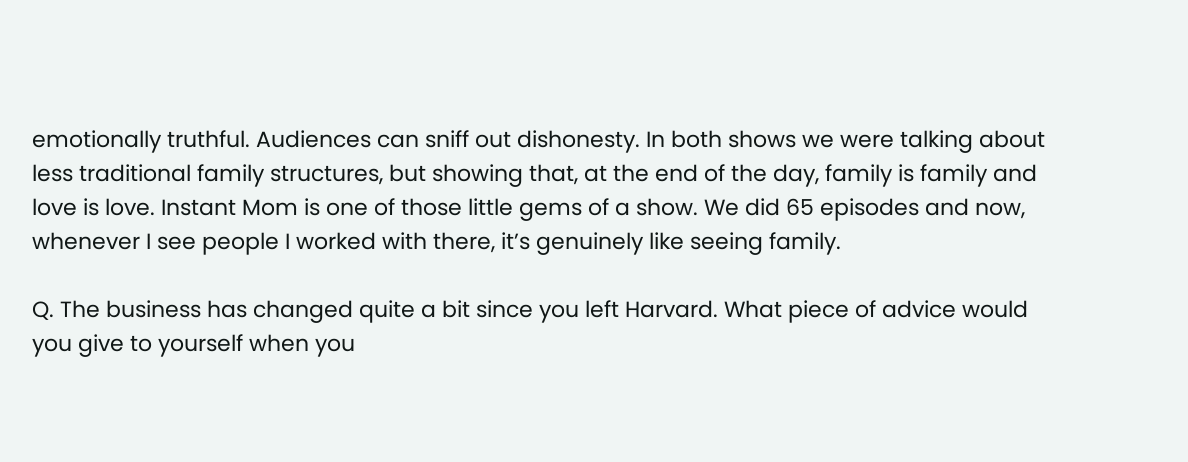emotionally truthful. Audiences can sniff out dishonesty. In both shows we were talking about less traditional family structures, but showing that, at the end of the day, family is family and love is love. Instant Mom is one of those little gems of a show. We did 65 episodes and now, whenever I see people I worked with there, it’s genuinely like seeing family.

Q. The business has changed quite a bit since you left Harvard. What piece of advice would you give to yourself when you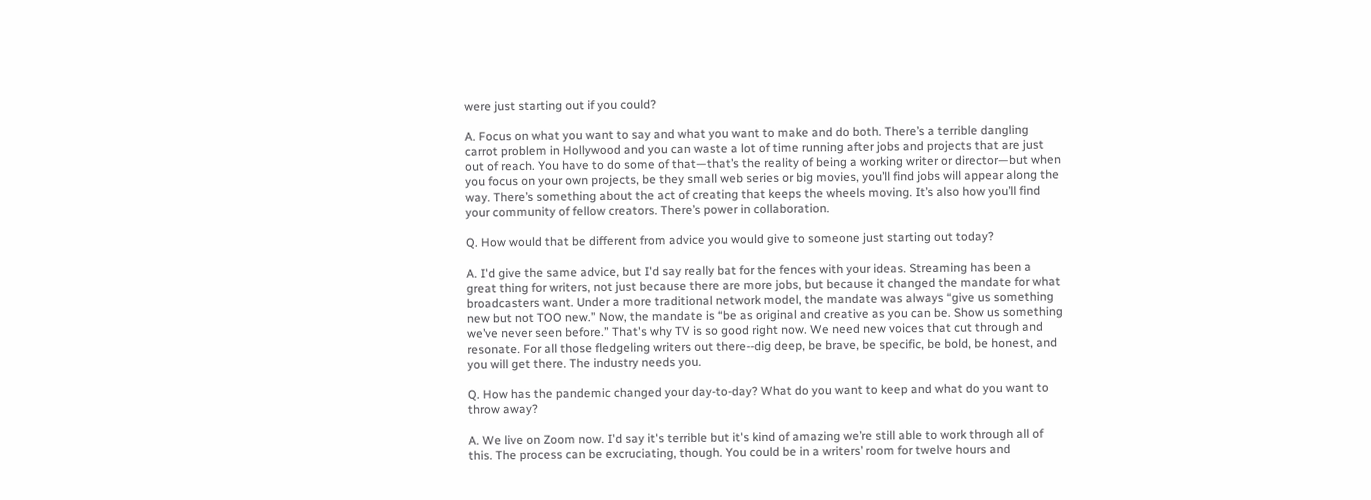were just starting out if you could?

A. Focus on what you want to say and what you want to make and do both. There’s a terrible dangling carrot problem in Hollywood and you can waste a lot of time running after jobs and projects that are just out of reach. You have to do some of that—that’s the reality of being a working writer or director—but when you focus on your own projects, be they small web series or big movies, you’ll find jobs will appear along the way. There’s something about the act of creating that keeps the wheels moving. It’s also how you’ll find your community of fellow creators. There’s power in collaboration.

Q. How would that be different from advice you would give to someone just starting out today?

A. I'd give the same advice, but I'd say really bat for the fences with your ideas. Streaming has been a great thing for writers, not just because there are more jobs, but because it changed the mandate for what broadcasters want. Under a more traditional network model, the mandate was always “give us something new but not TOO new.” Now, the mandate is “be as original and creative as you can be. Show us something we’ve never seen before.” That's why TV is so good right now. We need new voices that cut through and resonate. For all those fledgeling writers out there--dig deep, be brave, be specific, be bold, be honest, and you will get there. The industry needs you.

Q. How has the pandemic changed your day-to-day? What do you want to keep and what do you want to throw away?

A. We live on Zoom now. I'd say it's terrible but it's kind of amazing we’re still able to work through all of this. The process can be excruciating, though. You could be in a writers’ room for twelve hours and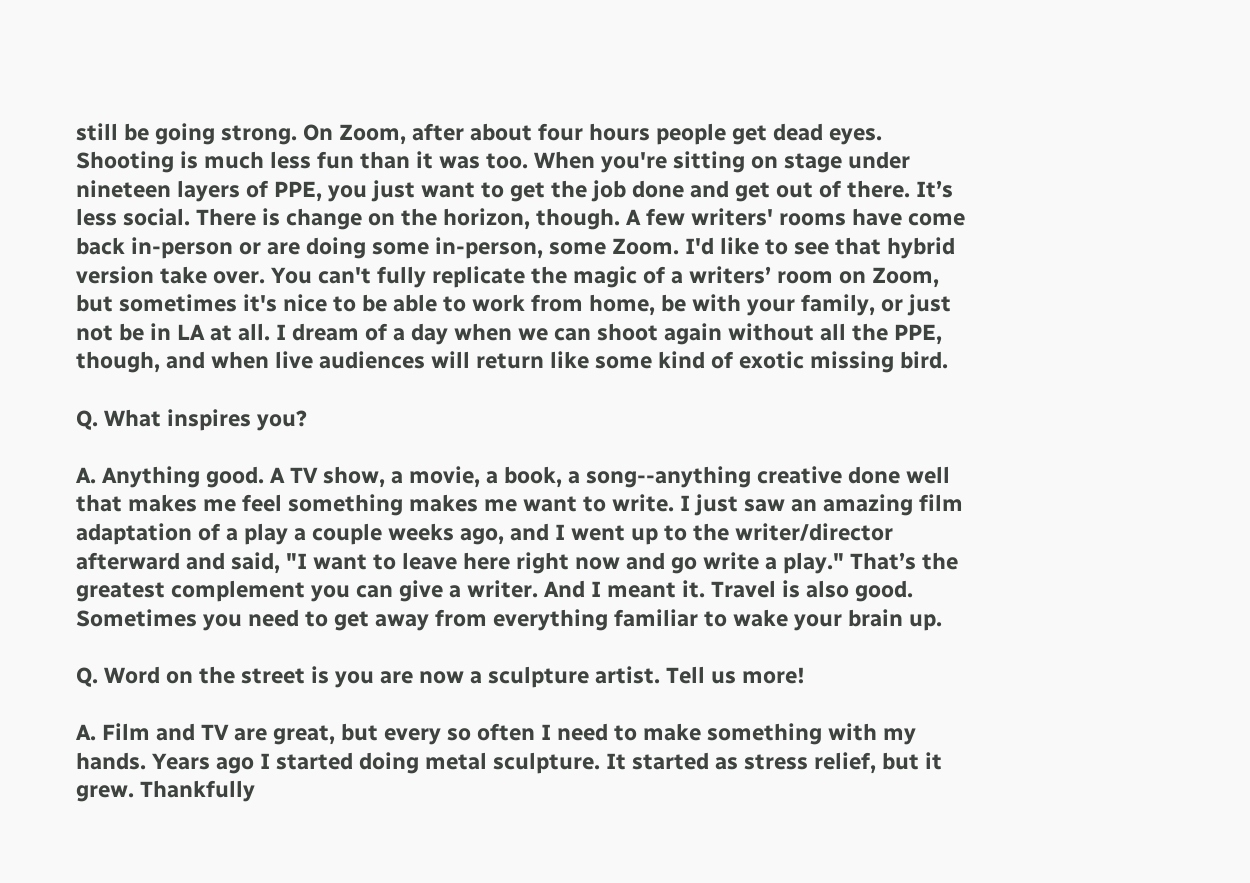still be going strong. On Zoom, after about four hours people get dead eyes. Shooting is much less fun than it was too. When you're sitting on stage under nineteen layers of PPE, you just want to get the job done and get out of there. It’s less social. There is change on the horizon, though. A few writers' rooms have come back in-person or are doing some in-person, some Zoom. I'd like to see that hybrid version take over. You can't fully replicate the magic of a writers’ room on Zoom, but sometimes it's nice to be able to work from home, be with your family, or just not be in LA at all. I dream of a day when we can shoot again without all the PPE, though, and when live audiences will return like some kind of exotic missing bird.

Q. What inspires you?

A. Anything good. A TV show, a movie, a book, a song--anything creative done well that makes me feel something makes me want to write. I just saw an amazing film adaptation of a play a couple weeks ago, and I went up to the writer/director afterward and said, "I want to leave here right now and go write a play." That’s the greatest complement you can give a writer. And I meant it. Travel is also good. Sometimes you need to get away from everything familiar to wake your brain up.

Q. Word on the street is you are now a sculpture artist. Tell us more!

A. Film and TV are great, but every so often I need to make something with my hands. Years ago I started doing metal sculpture. It started as stress relief, but it grew. Thankfully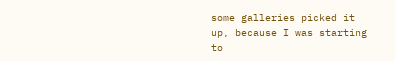some galleries picked it up, because I was starting to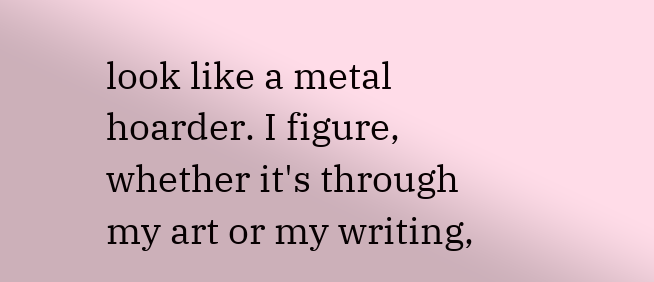look like a metal hoarder. I figure, whether it's through my art or my writing,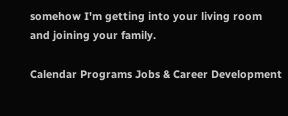somehow I'm getting into your living room and joining your family.

Calendar Programs Jobs & Career Development